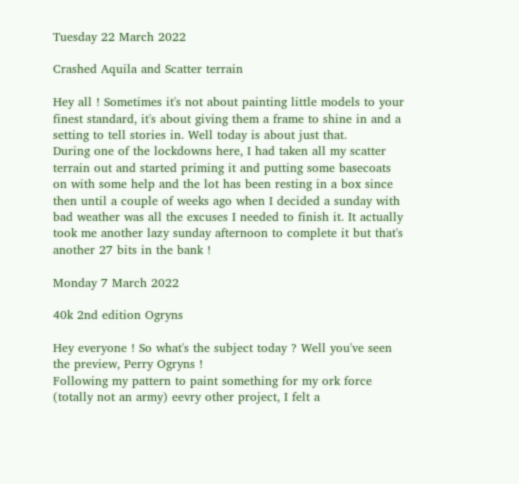Tuesday 22 March 2022

Crashed Aquila and Scatter terrain

Hey all ! Sometimes it's not about painting little models to your finest standard, it's about giving them a frame to shine in and a setting to tell stories in. Well today is about just that.
During one of the lockdowns here, I had taken all my scatter terrain out and started priming it and putting some basecoats on with some help and the lot has been resting in a box since then until a couple of weeks ago when I decided a sunday with bad weather was all the excuses I needed to finish it. It actually took me another lazy sunday afternoon to complete it but that's another 27 bits in the bank !

Monday 7 March 2022

40k 2nd edition Ogryns

Hey everyone ! So what's the subject today ? Well you've seen the preview, Perry Ogryns !
Following my pattern to paint something for my ork force (totally not an army) eevry other project, I felt a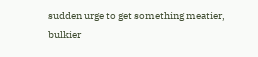sudden urge to get something meatier, bulkier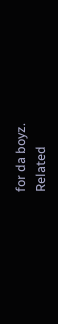for da boyz.
Related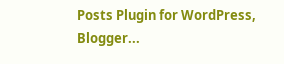Posts Plugin for WordPress, Blogger...